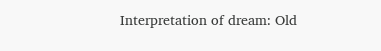Interpretation of dream: Old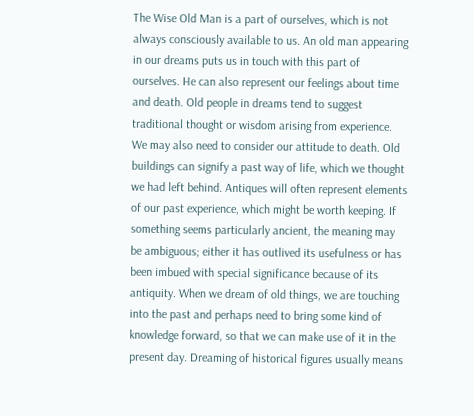The Wise Old Man is a part of ourselves, which is not always consciously available to us. An old man appearing in our dreams puts us in touch with this part of ourselves. He can also represent our feelings about time and death. Old people in dreams tend to suggest traditional thought or wisdom arising from experience. We may also need to consider our attitude to death. Old buildings can signify a past way of life, which we thought we had left behind. Antiques will often represent elements of our past experience, which might be worth keeping. If something seems particularly ancient, the meaning may be ambiguous; either it has outlived its usefulness or has been imbued with special significance because of its antiquity. When we dream of old things, we are touching into the past and perhaps need to bring some kind of knowledge forward, so that we can make use of it in the present day. Dreaming of historical figures usually means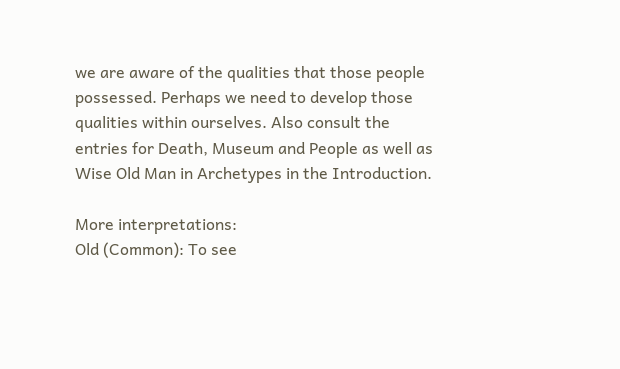we are aware of the qualities that those people possessed. Perhaps we need to develop those qualities within ourselves. Also consult the entries for Death, Museum and People as well as Wise Old Man in Archetypes in the Introduction.

More interpretations:
Old (Common): To see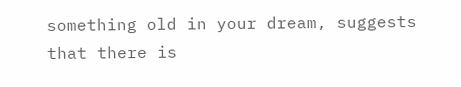something old in your dream, suggests that there is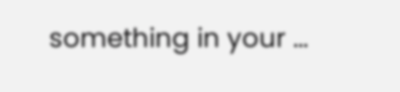something in your ...